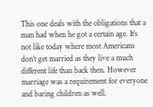This one deals with the obligations that a man had when he got a certain age. It’s not like today where most Americans don’t get married as they live a much different life than back then. However marriage was a requirement for everyone and baring children as well.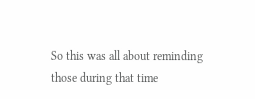So this was all about reminding those during that time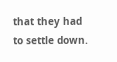that they had to settle down.